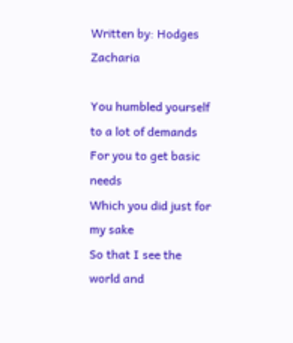Written by: Hodges Zacharia

You humbled yourself to a lot of demands
For you to get basic needs
Which you did just for my sake
So that I see the world and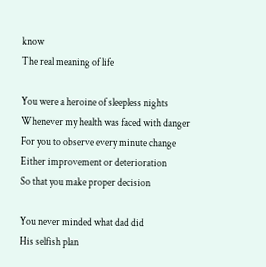know
The real meaning of life

You were a heroine of sleepless nights
Whenever my health was faced with danger
For you to observe every minute change
Either improvement or deterioration
So that you make proper decision

You never minded what dad did
His selfish plan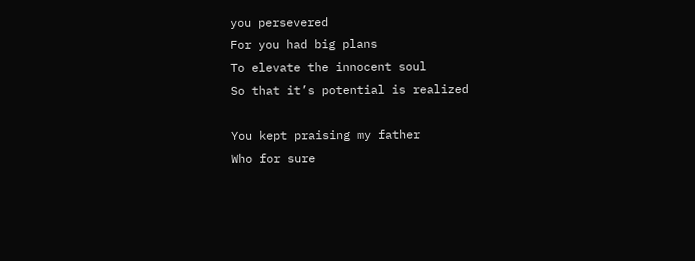you persevered
For you had big plans
To elevate the innocent soul
So that it’s potential is realized

You kept praising my father
Who for sure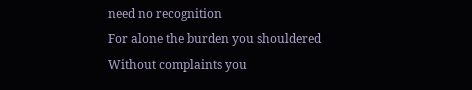need no recognition
For alone the burden you shouldered
Without complaints you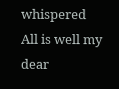whispered
All is well my dear